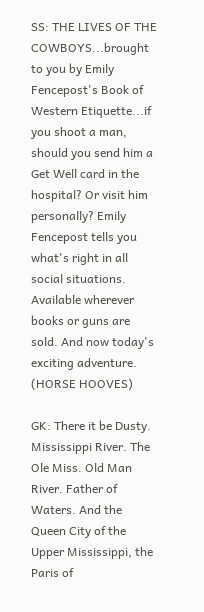SS: THE LIVES OF THE COWBOYS...brought to you by Emily Fencepost's Book of Western Etiquette...if you shoot a man, should you send him a Get Well card in the hospital? Or visit him personally? Emily Fencepost tells you what's right in all social situations. Available wherever books or guns are sold. And now today's exciting adventure. (HORSE HOOVES)

GK: There it be Dusty. Mississippi River. The Ole Miss. Old Man River. Father of Waters. And the Queen City of the Upper Mississippi, the Paris of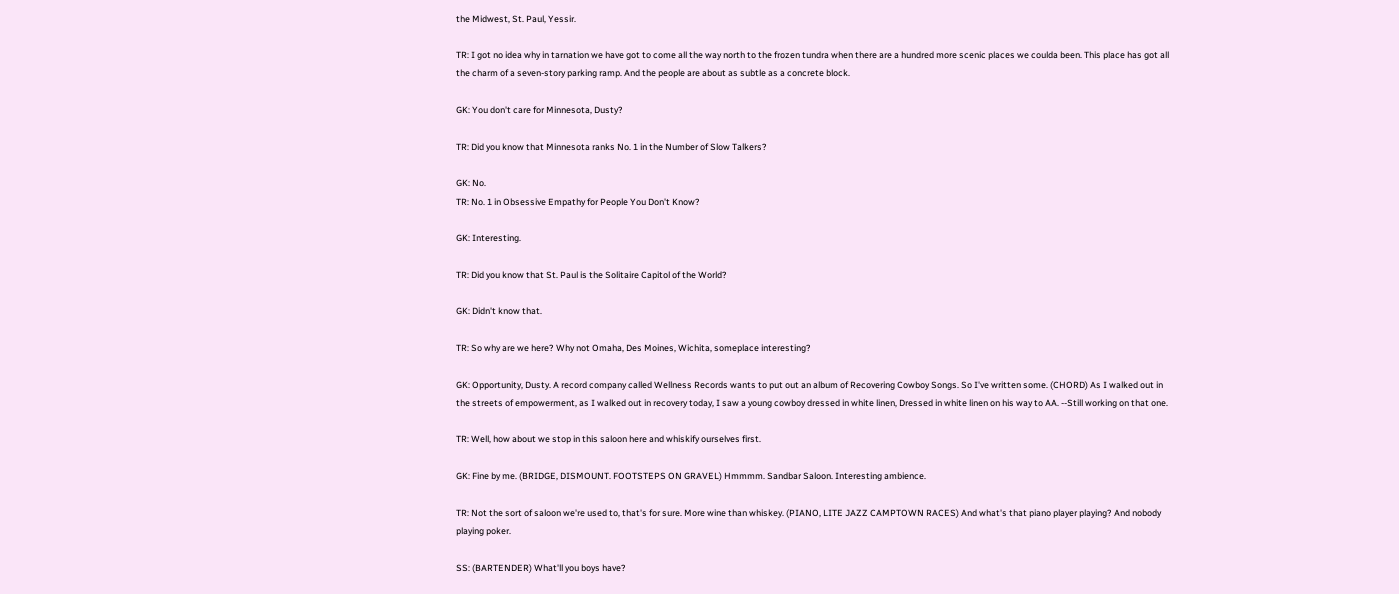the Midwest, St. Paul, Yessir.

TR: I got no idea why in tarnation we have got to come all the way north to the frozen tundra when there are a hundred more scenic places we coulda been. This place has got all the charm of a seven-story parking ramp. And the people are about as subtle as a concrete block.

GK: You don't care for Minnesota, Dusty?

TR: Did you know that Minnesota ranks No. 1 in the Number of Slow Talkers?

GK: No.
TR: No. 1 in Obsessive Empathy for People You Don't Know?

GK: Interesting.

TR: Did you know that St. Paul is the Solitaire Capitol of the World?

GK: Didn't know that.

TR: So why are we here? Why not Omaha, Des Moines, Wichita, someplace interesting?

GK: Opportunity, Dusty. A record company called Wellness Records wants to put out an album of Recovering Cowboy Songs. So I've written some. (CHORD) As I walked out in the streets of empowerment, as I walked out in recovery today, I saw a young cowboy dressed in white linen, Dressed in white linen on his way to AA. --Still working on that one.

TR: Well, how about we stop in this saloon here and whiskify ourselves first.

GK: Fine by me. (BRIDGE, DISMOUNT. FOOTSTEPS ON GRAVEL) Hmmmm. Sandbar Saloon. Interesting ambience.

TR: Not the sort of saloon we're used to, that's for sure. More wine than whiskey. (PIANO, LITE JAZZ CAMPTOWN RACES) And what's that piano player playing? And nobody playing poker.

SS: (BARTENDER) What'll you boys have?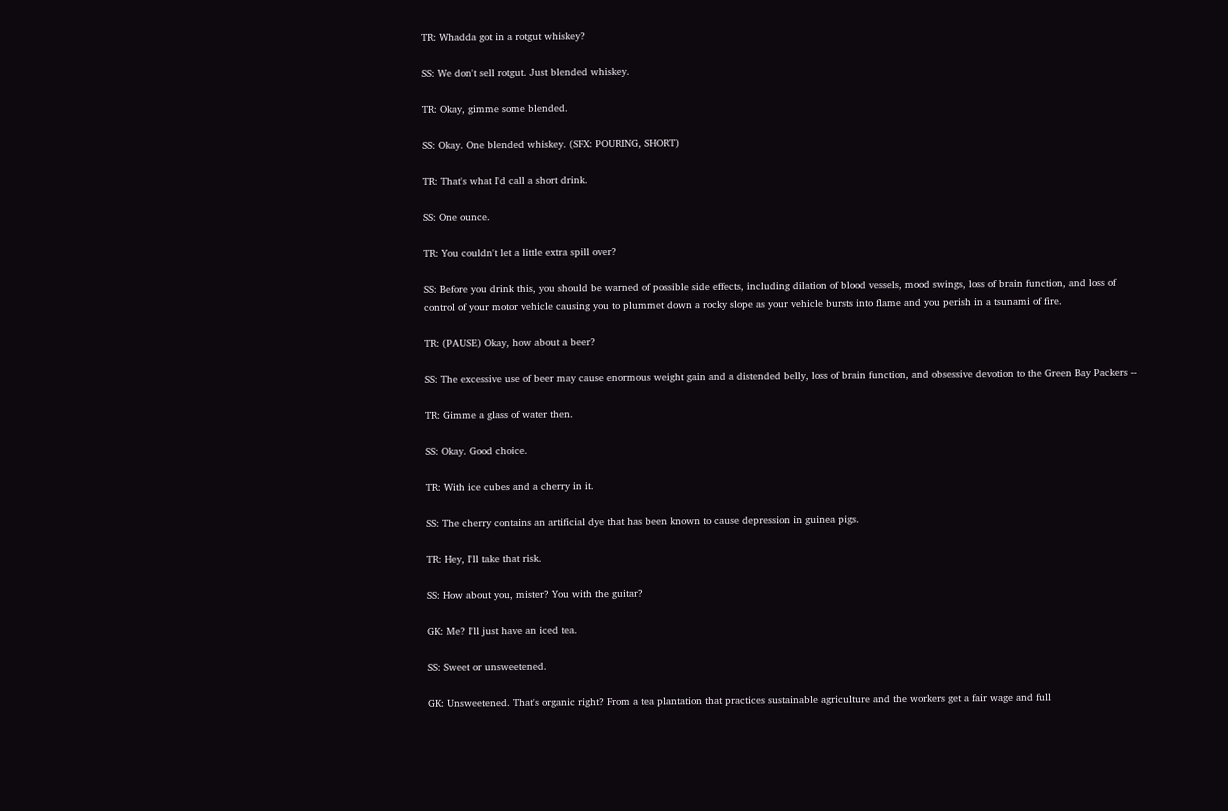TR: Whadda got in a rotgut whiskey?

SS: We don't sell rotgut. Just blended whiskey.

TR: Okay, gimme some blended.

SS: Okay. One blended whiskey. (SFX: POURING, SHORT)

TR: That's what I'd call a short drink.

SS: One ounce.

TR: You couldn't let a little extra spill over?

SS: Before you drink this, you should be warned of possible side effects, including dilation of blood vessels, mood swings, loss of brain function, and loss of control of your motor vehicle causing you to plummet down a rocky slope as your vehicle bursts into flame and you perish in a tsunami of fire.

TR: (PAUSE) Okay, how about a beer?

SS: The excessive use of beer may cause enormous weight gain and a distended belly, loss of brain function, and obsessive devotion to the Green Bay Packers --

TR: Gimme a glass of water then.

SS: Okay. Good choice.

TR: With ice cubes and a cherry in it.

SS: The cherry contains an artificial dye that has been known to cause depression in guinea pigs.

TR: Hey, I'll take that risk.

SS: How about you, mister? You with the guitar?

GK: Me? I'll just have an iced tea.

SS: Sweet or unsweetened.

GK: Unsweetened. That's organic right? From a tea plantation that practices sustainable agriculture and the workers get a fair wage and full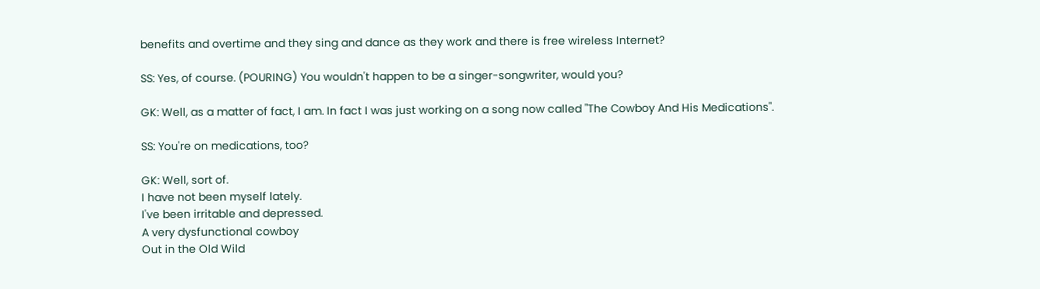benefits and overtime and they sing and dance as they work and there is free wireless Internet?

SS: Yes, of course. (POURING) You wouldn't happen to be a singer-songwriter, would you?

GK: Well, as a matter of fact, I am. In fact I was just working on a song now called "The Cowboy And His Medications".

SS: You're on medications, too?

GK: Well, sort of.
I have not been myself lately.
I've been irritable and depressed.
A very dysfunctional cowboy
Out in the Old Wild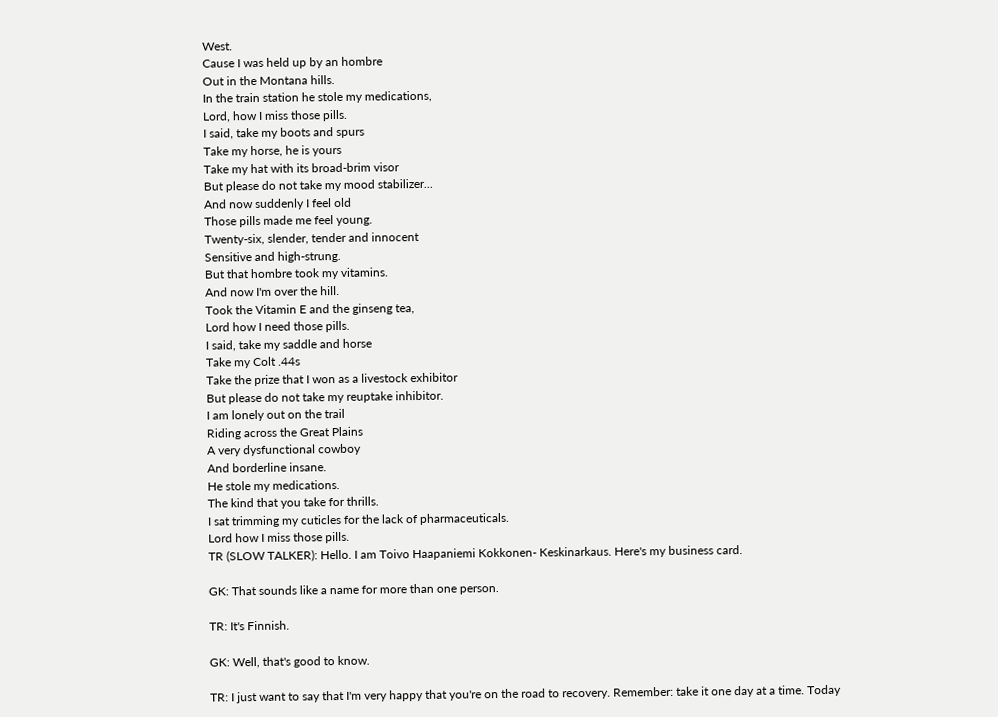West.
Cause I was held up by an hombre
Out in the Montana hills.
In the train station he stole my medications,
Lord, how I miss those pills.
I said, take my boots and spurs
Take my horse, he is yours
Take my hat with its broad-brim visor
But please do not take my mood stabilizer...
And now suddenly I feel old
Those pills made me feel young.
Twenty-six, slender, tender and innocent
Sensitive and high-strung.
But that hombre took my vitamins.
And now I'm over the hill.
Took the Vitamin E and the ginseng tea,
Lord how I need those pills.
I said, take my saddle and horse
Take my Colt .44s
Take the prize that I won as a livestock exhibitor
But please do not take my reuptake inhibitor.
I am lonely out on the trail
Riding across the Great Plains
A very dysfunctional cowboy
And borderline insane.
He stole my medications.
The kind that you take for thrills.
I sat trimming my cuticles for the lack of pharmaceuticals.
Lord how I miss those pills.
TR (SLOW TALKER): Hello. I am Toivo Haapaniemi Kokkonen- Keskinarkaus. Here's my business card.

GK: That sounds like a name for more than one person.

TR: It's Finnish.

GK: Well, that's good to know.

TR: I just want to say that I'm very happy that you're on the road to recovery. Remember: take it one day at a time. Today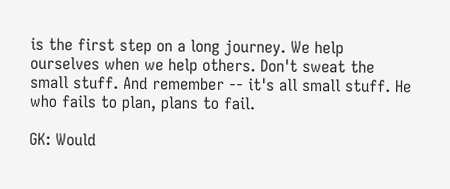is the first step on a long journey. We help ourselves when we help others. Don't sweat the small stuff. And remember -- it's all small stuff. He who fails to plan, plans to fail.

GK: Would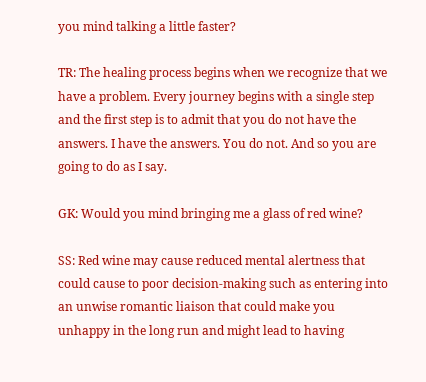you mind talking a little faster?

TR: The healing process begins when we recognize that we have a problem. Every journey begins with a single step and the first step is to admit that you do not have the answers. I have the answers. You do not. And so you are going to do as I say.

GK: Would you mind bringing me a glass of red wine?

SS: Red wine may cause reduced mental alertness that could cause to poor decision-making such as entering into an unwise romantic liaison that could make you unhappy in the long run and might lead to having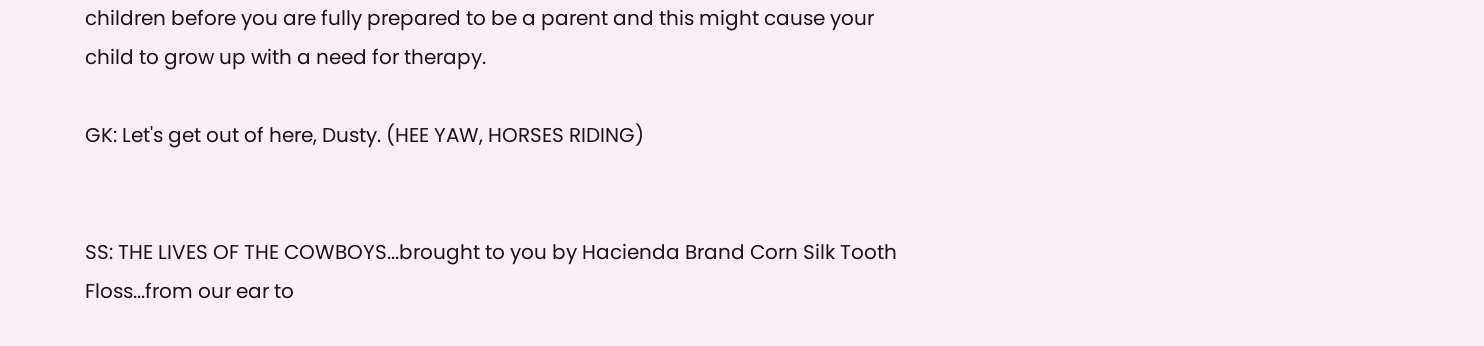children before you are fully prepared to be a parent and this might cause your child to grow up with a need for therapy.

GK: Let's get out of here, Dusty. (HEE YAW, HORSES RIDING)


SS: THE LIVES OF THE COWBOYS...brought to you by Hacienda Brand Corn Silk Tooth Floss...from our ear to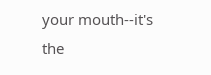your mouth--it's the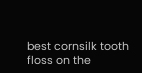best cornsilk tooth floss on the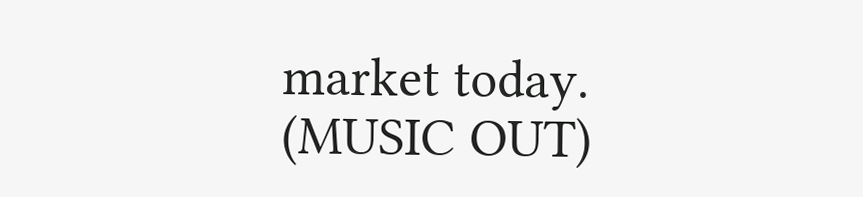market today. (MUSIC OUT)